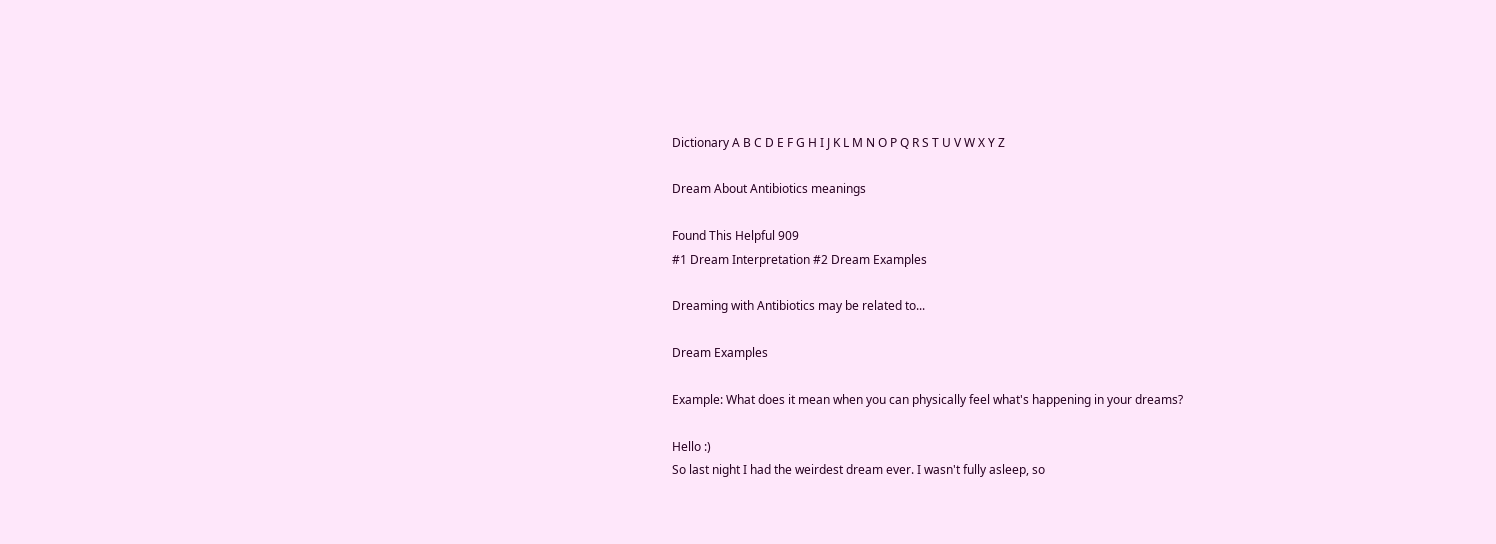Dictionary A B C D E F G H I J K L M N O P Q R S T U V W X Y Z

Dream About Antibiotics meanings

Found This Helpful 909
#1 Dream Interpretation #2 Dream Examples

Dreaming with Antibiotics may be related to...

Dream Examples

Example: What does it mean when you can physically feel what's happening in your dreams?

Hello :)
So last night I had the weirdest dream ever. I wasn't fully asleep, so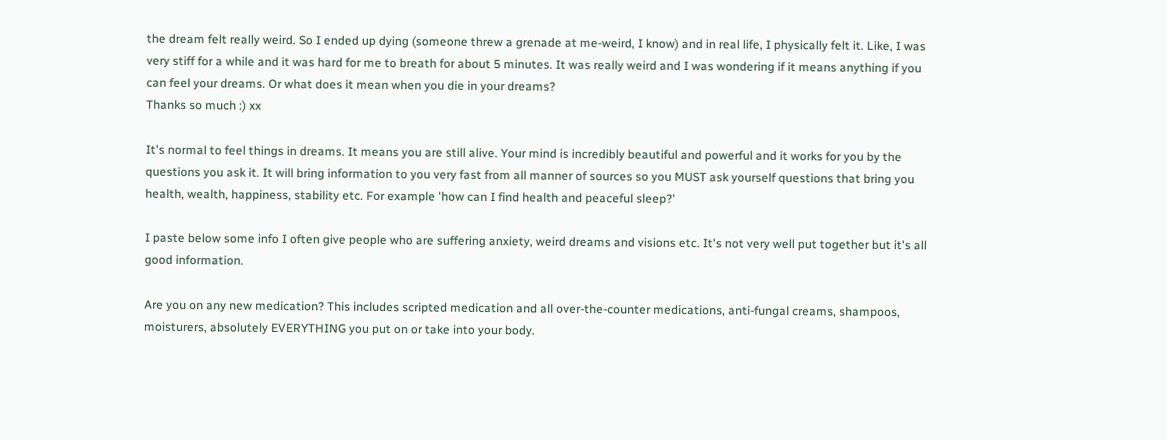the dream felt really weird. So I ended up dying (someone threw a grenade at me-weird, I know) and in real life, I physically felt it. Like, I was very stiff for a while and it was hard for me to breath for about 5 minutes. It was really weird and I was wondering if it means anything if you can feel your dreams. Or what does it mean when you die in your dreams?
Thanks so much :) xx

It's normal to feel things in dreams. It means you are still alive. Your mind is incredibly beautiful and powerful and it works for you by the questions you ask it. It will bring information to you very fast from all manner of sources so you MUST ask yourself questions that bring you health, wealth, happiness, stability etc. For example 'how can I find health and peaceful sleep?'

I paste below some info I often give people who are suffering anxiety, weird dreams and visions etc. It's not very well put together but it's all good information.

Are you on any new medication? This includes scripted medication and all over-the-counter medications, anti-fungal creams, shampoos, moisturers, absolutely EVERYTHING you put on or take into your body.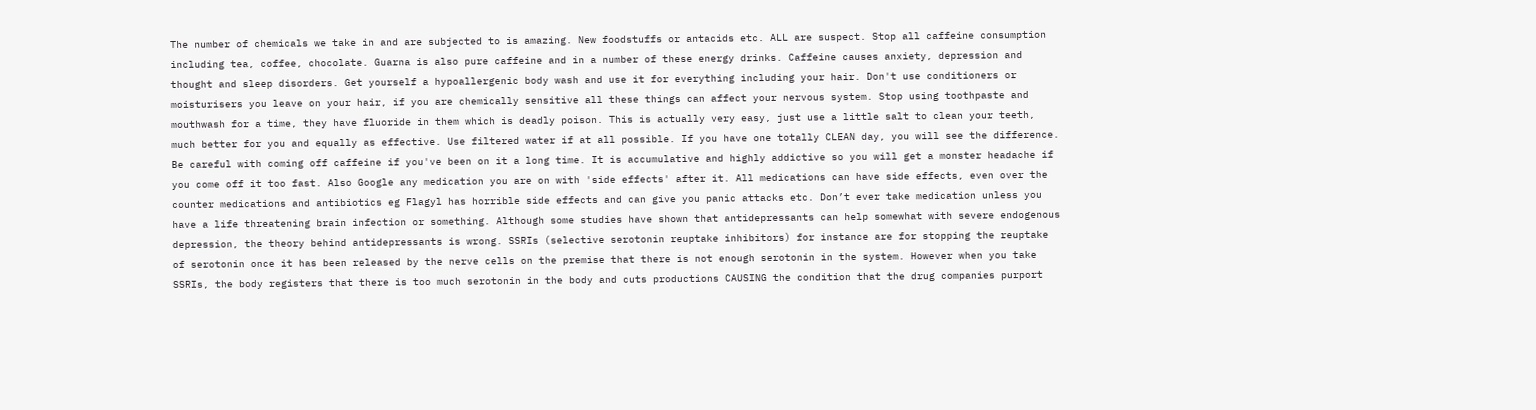The number of chemicals we take in and are subjected to is amazing. New foodstuffs or antacids etc. ALL are suspect. Stop all caffeine consumption including tea, coffee, chocolate. Guarna is also pure caffeine and in a number of these energy drinks. Caffeine causes anxiety, depression and thought and sleep disorders. Get yourself a hypoallergenic body wash and use it for everything including your hair. Don't use conditioners or moisturisers you leave on your hair, if you are chemically sensitive all these things can affect your nervous system. Stop using toothpaste and mouthwash for a time, they have fluoride in them which is deadly poison. This is actually very easy, just use a little salt to clean your teeth, much better for you and equally as effective. Use filtered water if at all possible. If you have one totally CLEAN day, you will see the difference. Be careful with coming off caffeine if you've been on it a long time. It is accumulative and highly addictive so you will get a monster headache if you come off it too fast. Also Google any medication you are on with 'side effects' after it. All medications can have side effects, even over the counter medications and antibiotics eg Flagyl has horrible side effects and can give you panic attacks etc. Don’t ever take medication unless you have a life threatening brain infection or something. Although some studies have shown that antidepressants can help somewhat with severe endogenous depression, the theory behind antidepressants is wrong. SSRIs (selective serotonin reuptake inhibitors) for instance are for stopping the reuptake of serotonin once it has been released by the nerve cells on the premise that there is not enough serotonin in the system. However when you take SSRIs, the body registers that there is too much serotonin in the body and cuts productions CAUSING the condition that the drug companies purport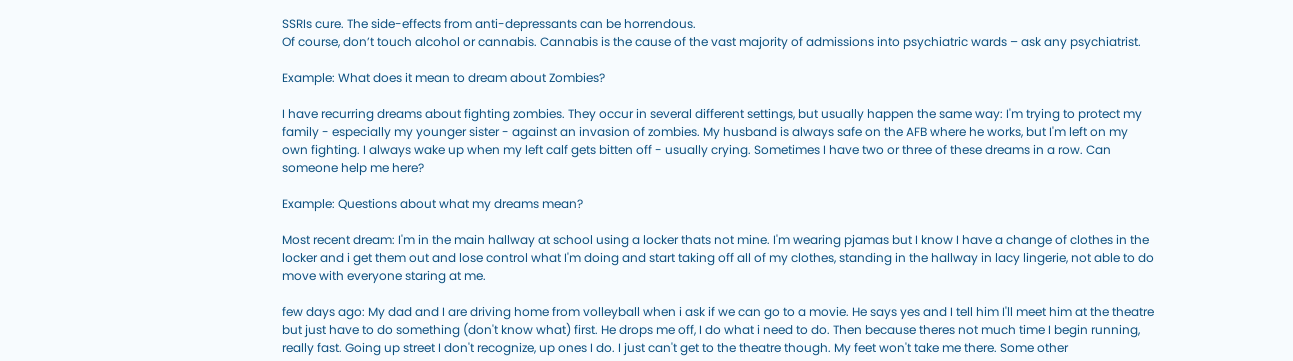SSRIs cure. The side-effects from anti-depressants can be horrendous.
Of course, don’t touch alcohol or cannabis. Cannabis is the cause of the vast majority of admissions into psychiatric wards – ask any psychiatrist.

Example: What does it mean to dream about Zombies?

I have recurring dreams about fighting zombies. They occur in several different settings, but usually happen the same way: I'm trying to protect my family - especially my younger sister - against an invasion of zombies. My husband is always safe on the AFB where he works, but I'm left on my own fighting. I always wake up when my left calf gets bitten off - usually crying. Sometimes I have two or three of these dreams in a row. Can someone help me here?

Example: Questions about what my dreams mean?

Most recent dream: I'm in the main hallway at school using a locker thats not mine. I'm wearing pjamas but I know I have a change of clothes in the locker and i get them out and lose control what I'm doing and start taking off all of my clothes, standing in the hallway in lacy lingerie, not able to do move with everyone staring at me.

few days ago: My dad and I are driving home from volleyball when i ask if we can go to a movie. He says yes and I tell him I'll meet him at the theatre but just have to do something (don't know what) first. He drops me off, I do what i need to do. Then because theres not much time I begin running, really fast. Going up street I don't recognize, up ones I do. I just can't get to the theatre though. My feet won't take me there. Some other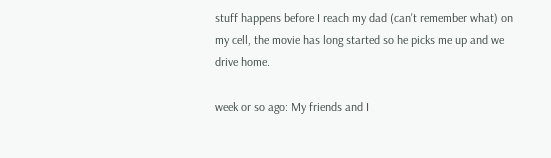stuff happens before I reach my dad (can't remember what) on my cell, the movie has long started so he picks me up and we drive home.

week or so ago: My friends and I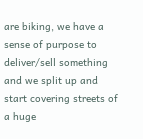are biking, we have a sense of purpose to deliver/sell something and we split up and start covering streets of a huge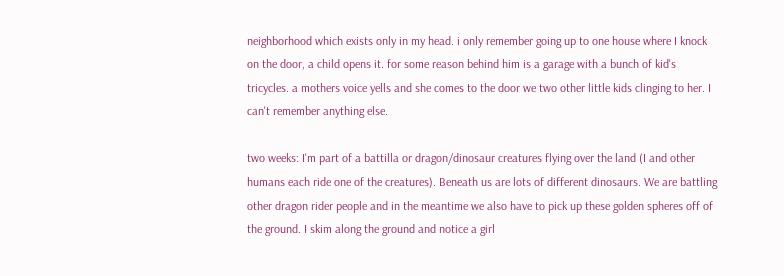neighborhood which exists only in my head. i only remember going up to one house where I knock on the door, a child opens it. for some reason behind him is a garage with a bunch of kid's tricycles. a mothers voice yells and she comes to the door we two other little kids clinging to her. I can't remember anything else.

two weeks: I'm part of a battilla or dragon/dinosaur creatures flying over the land (I and other humans each ride one of the creatures). Beneath us are lots of different dinosaurs. We are battling other dragon rider people and in the meantime we also have to pick up these golden spheres off of the ground. I skim along the ground and notice a girl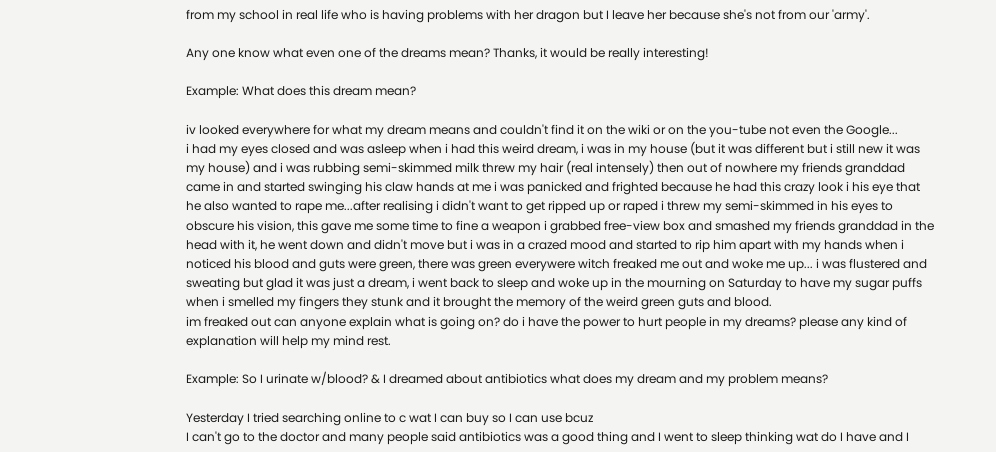from my school in real life who is having problems with her dragon but I leave her because she's not from our 'army'.

Any one know what even one of the dreams mean? Thanks, it would be really interesting!

Example: What does this dream mean?

iv looked everywhere for what my dream means and couldn't find it on the wiki or on the you-tube not even the Google...
i had my eyes closed and was asleep when i had this weird dream, i was in my house (but it was different but i still new it was my house) and i was rubbing semi-skimmed milk threw my hair (real intensely) then out of nowhere my friends granddad came in and started swinging his claw hands at me i was panicked and frighted because he had this crazy look i his eye that he also wanted to rape me...after realising i didn't want to get ripped up or raped i threw my semi-skimmed in his eyes to obscure his vision, this gave me some time to fine a weapon i grabbed free-view box and smashed my friends granddad in the head with it, he went down and didn't move but i was in a crazed mood and started to rip him apart with my hands when i noticed his blood and guts were green, there was green everywere witch freaked me out and woke me up... i was flustered and sweating but glad it was just a dream, i went back to sleep and woke up in the mourning on Saturday to have my sugar puffs when i smelled my fingers they stunk and it brought the memory of the weird green guts and blood.
im freaked out can anyone explain what is going on? do i have the power to hurt people in my dreams? please any kind of explanation will help my mind rest.

Example: So I urinate w/blood? & I dreamed about antibiotics what does my dream and my problem means?

Yesterday I tried searching online to c wat I can buy so I can use bcuz
I can't go to the doctor and many people said antibiotics was a good thing and I went to sleep thinking wat do I have and I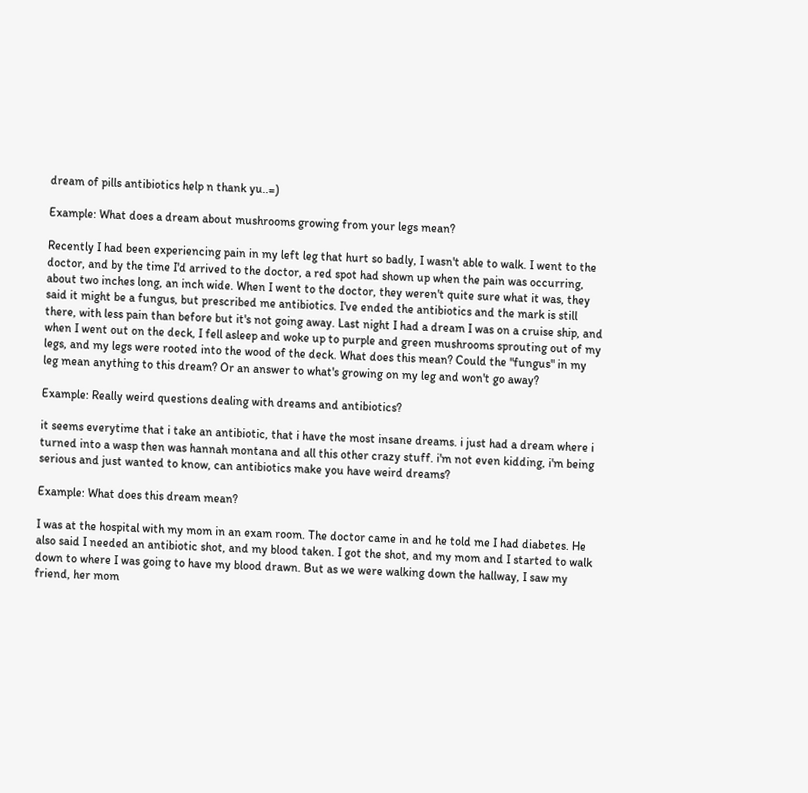dream of pills antibiotics help n thank yu..=)

Example: What does a dream about mushrooms growing from your legs mean?

Recently I had been experiencing pain in my left leg that hurt so badly, I wasn't able to walk. I went to the doctor, and by the time I'd arrived to the doctor, a red spot had shown up when the pain was occurring, about two inches long, an inch wide. When I went to the doctor, they weren't quite sure what it was, they said it might be a fungus, but prescribed me antibiotics. I've ended the antibiotics and the mark is still there, with less pain than before but it's not going away. Last night I had a dream I was on a cruise ship, and when I went out on the deck, I fell asleep and woke up to purple and green mushrooms sprouting out of my legs, and my legs were rooted into the wood of the deck. What does this mean? Could the "fungus" in my leg mean anything to this dream? Or an answer to what's growing on my leg and won't go away?

Example: Really weird questions dealing with dreams and antibiotics?

it seems everytime that i take an antibiotic, that i have the most insane dreams. i just had a dream where i turned into a wasp then was hannah montana and all this other crazy stuff. i'm not even kidding, i'm being serious and just wanted to know, can antibiotics make you have weird dreams?

Example: What does this dream mean?

I was at the hospital with my mom in an exam room. The doctor came in and he told me I had diabetes. He also said I needed an antibiotic shot, and my blood taken. I got the shot, and my mom and I started to walk down to where I was going to have my blood drawn. But as we were walking down the hallway, I saw my friend, her mom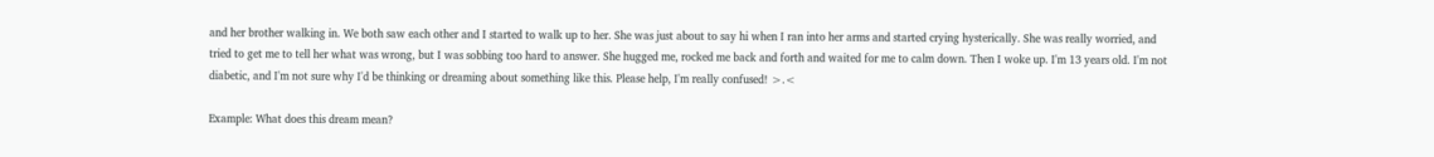and her brother walking in. We both saw each other and I started to walk up to her. She was just about to say hi when I ran into her arms and started crying hysterically. She was really worried, and tried to get me to tell her what was wrong, but I was sobbing too hard to answer. She hugged me, rocked me back and forth and waited for me to calm down. Then I woke up. I'm 13 years old. I'm not diabetic, and I'm not sure why I'd be thinking or dreaming about something like this. Please help, I'm really confused! >.<

Example: What does this dream mean?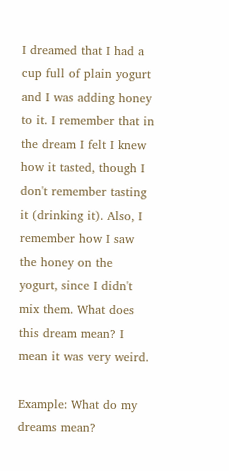I dreamed that I had a cup full of plain yogurt and I was adding honey to it. I remember that in the dream I felt I knew how it tasted, though I don't remember tasting it (drinking it). Also, I remember how I saw the honey on the yogurt, since I didn't mix them. What does this dream mean? I mean it was very weird.

Example: What do my dreams mean?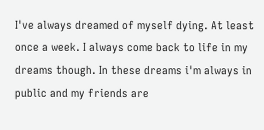I've always dreamed of myself dying. At least once a week. I always come back to life in my dreams though. In these dreams i'm always in public and my friends are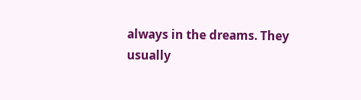always in the dreams. They usually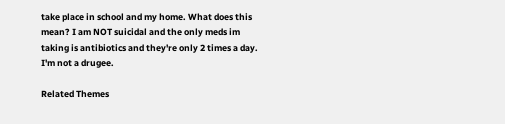take place in school and my home. What does this mean? I am NOT suicidal and the only meds im taking is antibiotics and they're only 2 times a day. I'm not a drugee.

Related Themes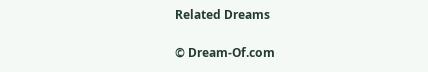Related Dreams

© Dream-Of.com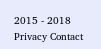2015 - 2018 Privacy Contact